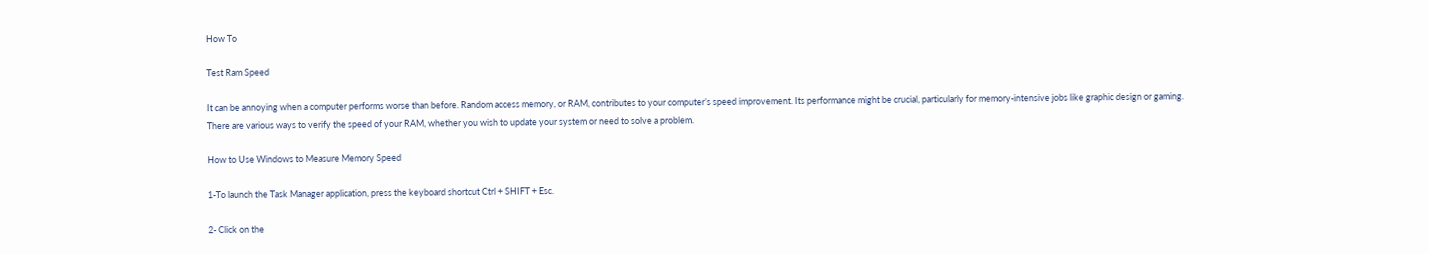How To

Test Ram Speed

It can be annoying when a computer performs worse than before. Random access memory, or RAM, contributes to your computer’s speed improvement. Its performance might be crucial, particularly for memory-intensive jobs like graphic design or gaming.
There are various ways to verify the speed of your RAM, whether you wish to update your system or need to solve a problem.

How to Use Windows to Measure Memory Speed

1-To launch the Task Manager application, press the keyboard shortcut Ctrl + SHIFT + Esc.

2- Click on the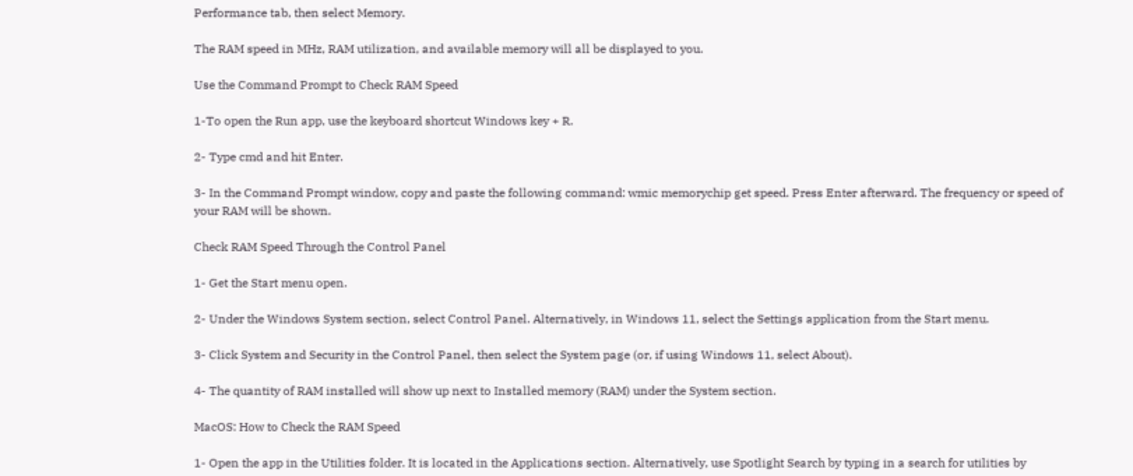Performance tab, then select Memory.

The RAM speed in MHz, RAM utilization, and available memory will all be displayed to you.

Use the Command Prompt to Check RAM Speed

1-To open the Run app, use the keyboard shortcut Windows key + R.

2- Type cmd and hit Enter.

3- In the Command Prompt window, copy and paste the following command: wmic memorychip get speed. Press Enter afterward. The frequency or speed of your RAM will be shown.

Check RAM Speed Through the Control Panel

1- Get the Start menu open.

2- Under the Windows System section, select Control Panel. Alternatively, in Windows 11, select the Settings application from the Start menu.

3- Click System and Security in the Control Panel, then select the System page (or, if using Windows 11, select About).

4- The quantity of RAM installed will show up next to Installed memory (RAM) under the System section.

MacOS: How to Check the RAM Speed

1- Open the app in the Utilities folder. It is located in the Applications section. Alternatively, use Spotlight Search by typing in a search for utilities by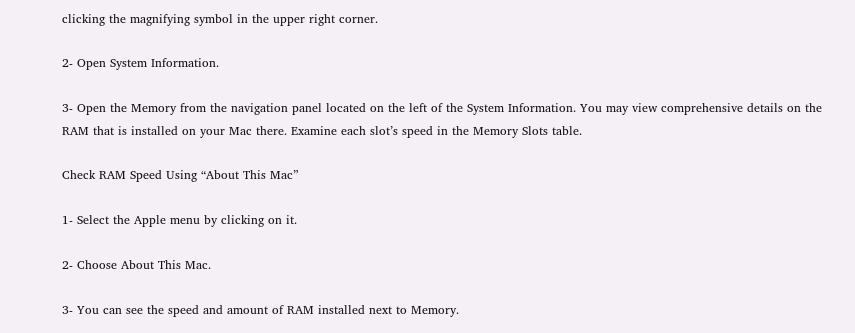clicking the magnifying symbol in the upper right corner.

2- Open System Information.

3- Open the Memory from the navigation panel located on the left of the System Information. You may view comprehensive details on the RAM that is installed on your Mac there. Examine each slot’s speed in the Memory Slots table.

Check RAM Speed Using “About This Mac”

1- Select the Apple menu by clicking on it.

2- Choose About This Mac.

3- You can see the speed and amount of RAM installed next to Memory.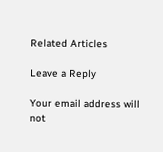Related Articles

Leave a Reply

Your email address will not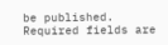be published. Required fields are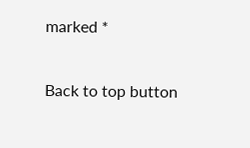marked *

Back to top button